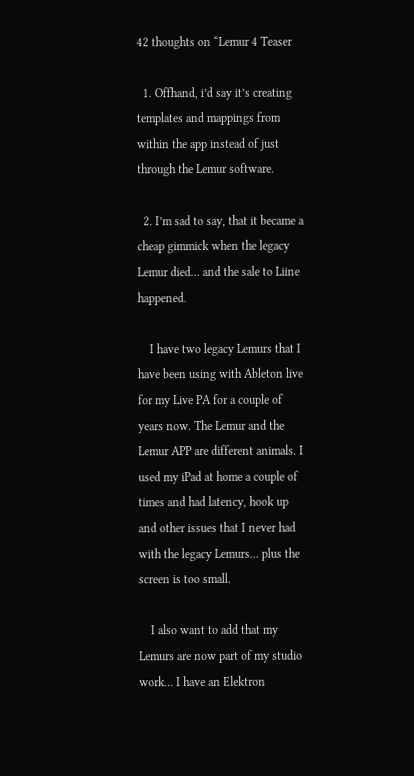42 thoughts on “Lemur 4 Teaser

  1. Offhand, i’d say it’s creating templates and mappings from within the app instead of just through the Lemur software.

  2. I’m sad to say, that it became a cheap gimmick when the legacy Lemur died… and the sale to Liine happened.

    I have two legacy Lemurs that I have been using with Ableton live for my Live PA for a couple of years now. The Lemur and the Lemur APP are different animals. I used my iPad at home a couple of times and had latency, hook up and other issues that I never had with the legacy Lemurs… plus the screen is too small.

    I also want to add that my Lemurs are now part of my studio work… I have an Elektron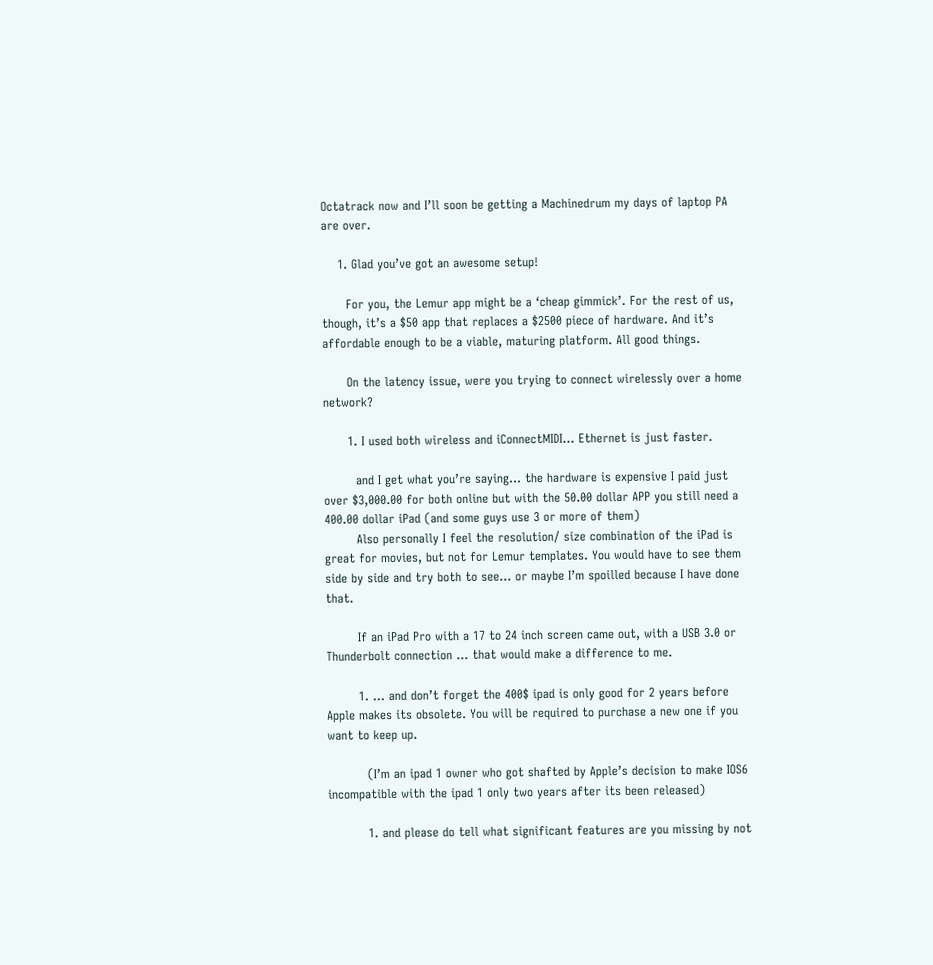Octatrack now and I’ll soon be getting a Machinedrum my days of laptop PA are over.

    1. Glad you’ve got an awesome setup!

      For you, the Lemur app might be a ‘cheap gimmick’. For the rest of us, though, it’s a $50 app that replaces a $2500 piece of hardware. And it’s affordable enough to be a viable, maturing platform. All good things.

      On the latency issue, were you trying to connect wirelessly over a home network?

      1. I used both wireless and iConnectMIDI… Ethernet is just faster.

        and I get what you’re saying… the hardware is expensive I paid just over $3,000.00 for both online but with the 50.00 dollar APP you still need a 400.00 dollar iPad (and some guys use 3 or more of them)
        Also personally I feel the resolution/ size combination of the iPad is great for movies, but not for Lemur templates. You would have to see them side by side and try both to see… or maybe I’m spoilled because I have done that.

        If an iPad Pro with a 17 to 24 inch screen came out, with a USB 3.0 or Thunderbolt connection … that would make a difference to me.

        1. … and don’t forget the 400$ ipad is only good for 2 years before Apple makes its obsolete. You will be required to purchase a new one if you want to keep up.

          (I’m an ipad 1 owner who got shafted by Apple’s decision to make IOS6 incompatible with the ipad 1 only two years after its been released)

          1. and please do tell what significant features are you missing by not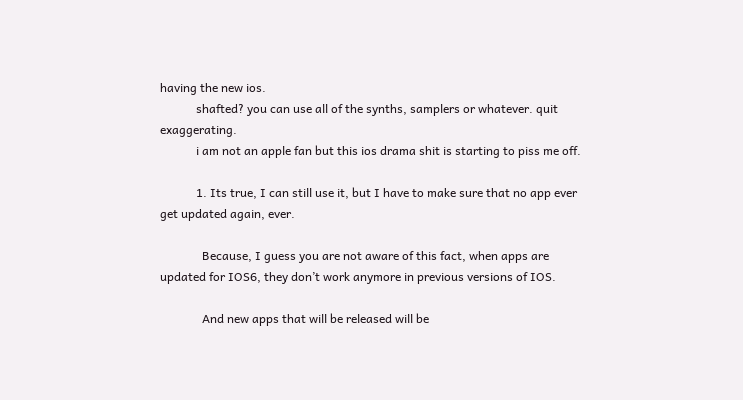having the new ios.
            shafted? you can use all of the synths, samplers or whatever. quit exaggerating.
            i am not an apple fan but this ios drama shit is starting to piss me off.

            1. Its true, I can still use it, but I have to make sure that no app ever get updated again, ever.

              Because, I guess you are not aware of this fact, when apps are updated for IOS6, they don’t work anymore in previous versions of IOS.

              And new apps that will be released will be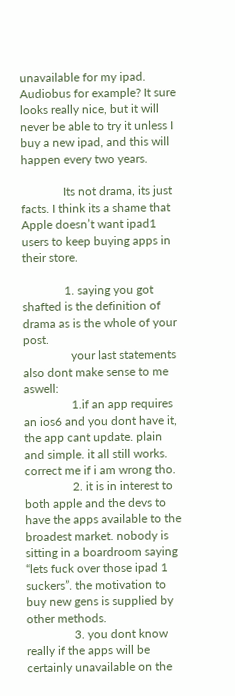unavailable for my ipad. Audiobus for example? It sure looks really nice, but it will never be able to try it unless I buy a new ipad, and this will happen every two years.

              Its not drama, its just facts. I think its a shame that Apple doesn’t want ipad1 users to keep buying apps in their store.

              1. saying you got shafted is the definition of drama as is the whole of your post.
                your last statements also dont make sense to me aswell:
                1.if an app requires an ios6 and you dont have it, the app cant update. plain and simple. it all still works. correct me if i am wrong tho.
                2. it is in interest to both apple and the devs to have the apps available to the broadest market. nobody is sitting in a boardroom saying “lets fuck over those ipad 1 suckers”. the motivation to buy new gens is supplied by other methods.
                3. you dont know really if the apps will be certainly unavailable on the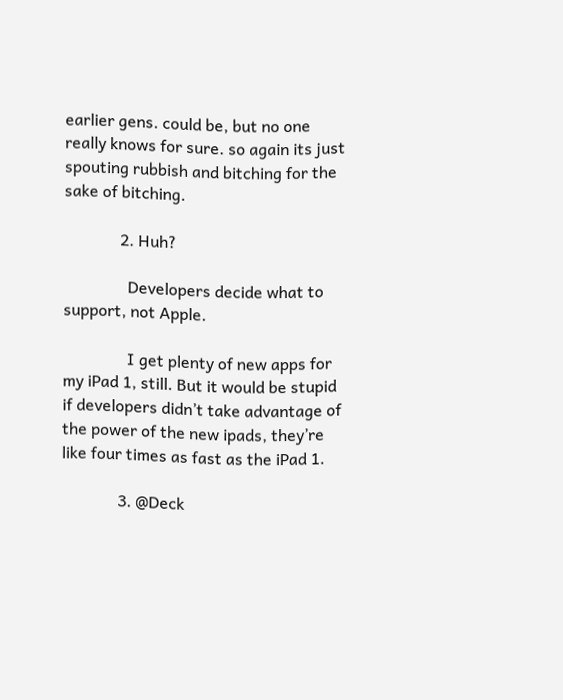earlier gens. could be, but no one really knows for sure. so again its just spouting rubbish and bitching for the sake of bitching.

              2. Huh?

                Developers decide what to support, not Apple.

                I get plenty of new apps for my iPad 1, still. But it would be stupid if developers didn’t take advantage of the power of the new ipads, they’re like four times as fast as the iPad 1.

              3. @Deck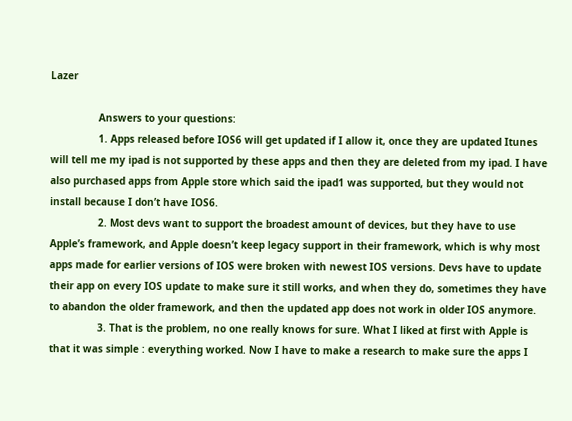Lazer

                Answers to your questions:
                1. Apps released before IOS6 will get updated if I allow it, once they are updated Itunes will tell me my ipad is not supported by these apps and then they are deleted from my ipad. I have also purchased apps from Apple store which said the ipad1 was supported, but they would not install because I don’t have IOS6.
                2. Most devs want to support the broadest amount of devices, but they have to use Apple’s framework, and Apple doesn’t keep legacy support in their framework, which is why most apps made for earlier versions of IOS were broken with newest IOS versions. Devs have to update their app on every IOS update to make sure it still works, and when they do, sometimes they have to abandon the older framework, and then the updated app does not work in older IOS anymore.
                3. That is the problem, no one really knows for sure. What I liked at first with Apple is that it was simple : everything worked. Now I have to make a research to make sure the apps I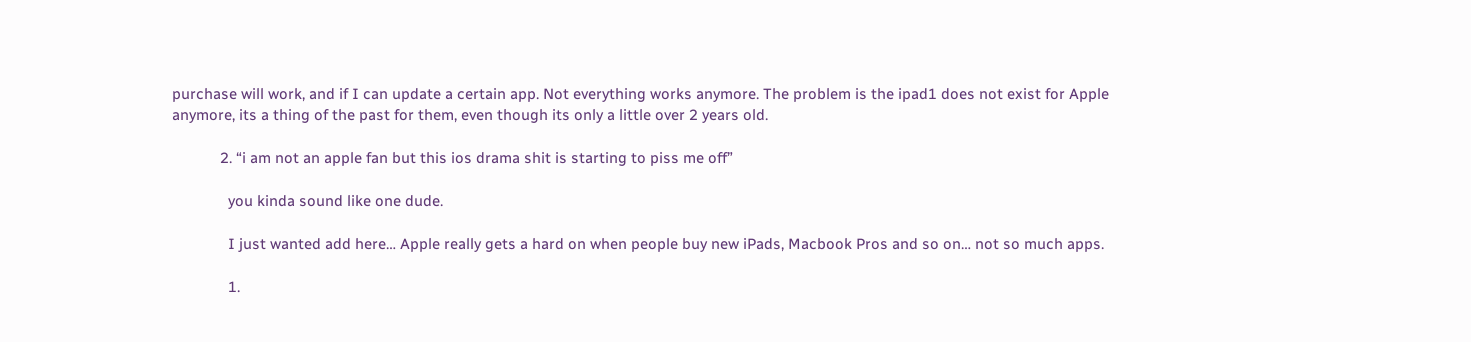purchase will work, and if I can update a certain app. Not everything works anymore. The problem is the ipad1 does not exist for Apple anymore, its a thing of the past for them, even though its only a little over 2 years old.

            2. “i am not an apple fan but this ios drama shit is starting to piss me off”

              you kinda sound like one dude.

              I just wanted add here… Apple really gets a hard on when people buy new iPads, Macbook Pros and so on… not so much apps.

              1.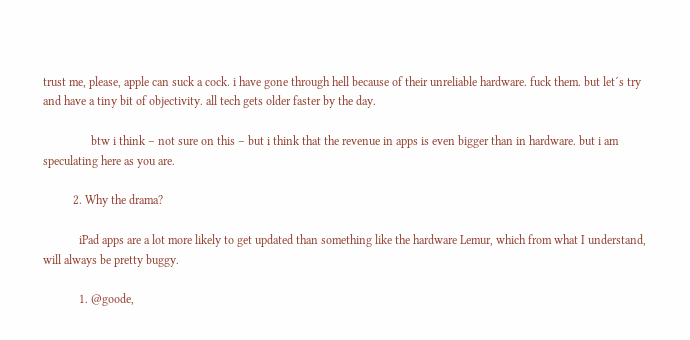trust me, please, apple can suck a cock. i have gone through hell because of their unreliable hardware. fuck them. but let´s try and have a tiny bit of objectivity. all tech gets older faster by the day.

                btw i think – not sure on this – but i think that the revenue in apps is even bigger than in hardware. but i am speculating here as you are.

          2. Why the drama?

            iPad apps are a lot more likely to get updated than something like the hardware Lemur, which from what I understand, will always be pretty buggy.

            1. @goode,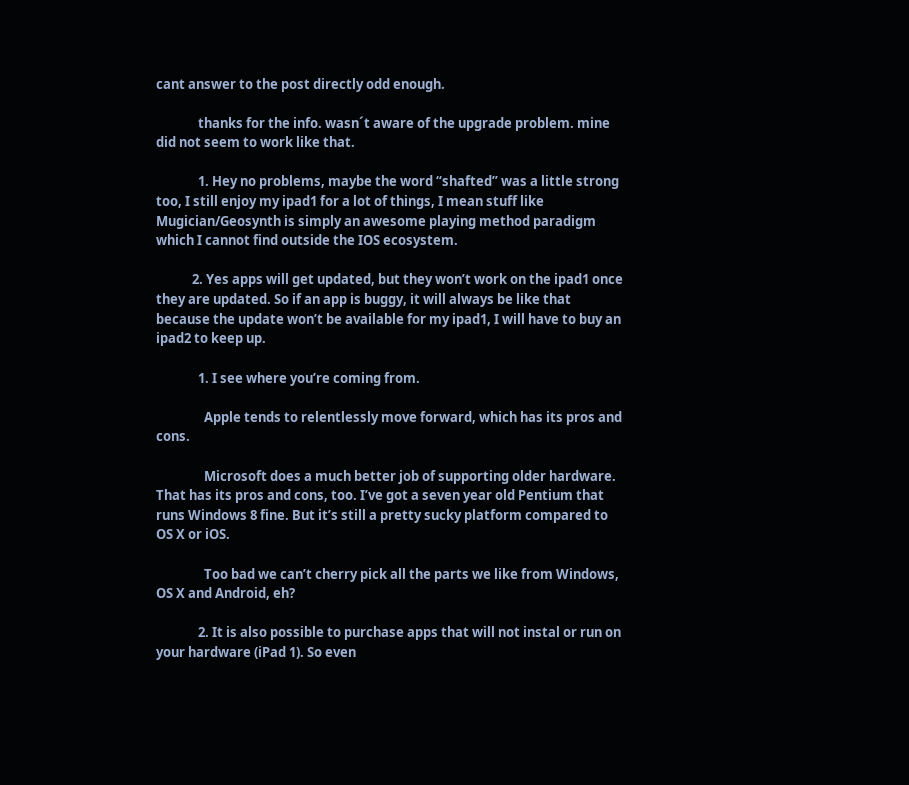cant answer to the post directly odd enough.

              thanks for the info. wasn´t aware of the upgrade problem. mine did not seem to work like that.

              1. Hey no problems, maybe the word “shafted” was a little strong too, I still enjoy my ipad1 for a lot of things, I mean stuff like Mugician/Geosynth is simply an awesome playing method paradigm which I cannot find outside the IOS ecosystem.

            2. Yes apps will get updated, but they won’t work on the ipad1 once they are updated. So if an app is buggy, it will always be like that because the update won’t be available for my ipad1, I will have to buy an ipad2 to keep up.

              1. I see where you’re coming from.

                Apple tends to relentlessly move forward, which has its pros and cons.

                Microsoft does a much better job of supporting older hardware. That has its pros and cons, too. I’ve got a seven year old Pentium that runs Windows 8 fine. But it’s still a pretty sucky platform compared to OS X or iOS.

                Too bad we can’t cherry pick all the parts we like from Windows, OS X and Android, eh?

              2. It is also possible to purchase apps that will not instal or run on your hardware (iPad 1). So even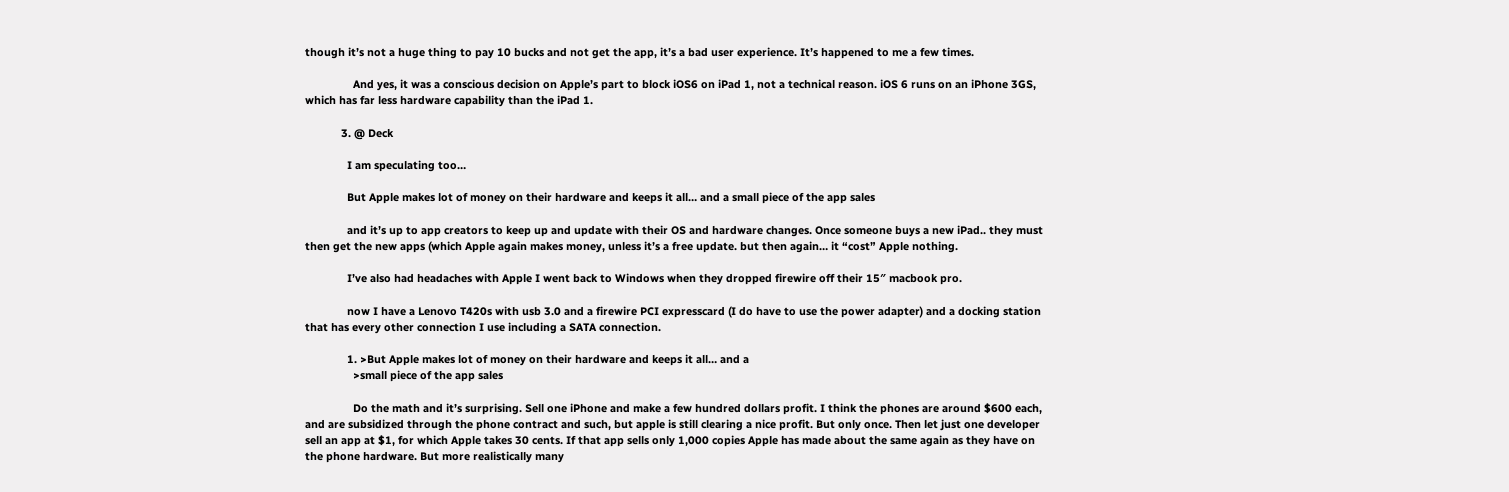though it’s not a huge thing to pay 10 bucks and not get the app, it’s a bad user experience. It’s happened to me a few times.

                And yes, it was a conscious decision on Apple’s part to block iOS6 on iPad 1, not a technical reason. iOS 6 runs on an iPhone 3GS, which has far less hardware capability than the iPad 1.

            3. @ Deck

              I am speculating too…

              But Apple makes lot of money on their hardware and keeps it all… and a small piece of the app sales

              and it’s up to app creators to keep up and update with their OS and hardware changes. Once someone buys a new iPad.. they must then get the new apps (which Apple again makes money, unless it’s a free update. but then again… it “cost” Apple nothing.

              I’ve also had headaches with Apple I went back to Windows when they dropped firewire off their 15″ macbook pro.

              now I have a Lenovo T420s with usb 3.0 and a firewire PCI expresscard (I do have to use the power adapter) and a docking station that has every other connection I use including a SATA connection.

              1. >But Apple makes lot of money on their hardware and keeps it all… and a
                >small piece of the app sales

                Do the math and it’s surprising. Sell one iPhone and make a few hundred dollars profit. I think the phones are around $600 each, and are subsidized through the phone contract and such, but apple is still clearing a nice profit. But only once. Then let just one developer sell an app at $1, for which Apple takes 30 cents. If that app sells only 1,000 copies Apple has made about the same again as they have on the phone hardware. But more realistically many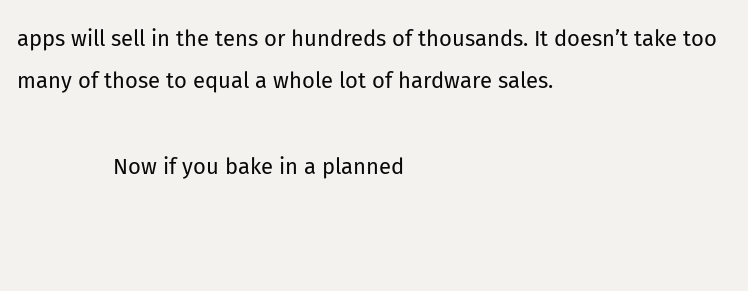apps will sell in the tens or hundreds of thousands. It doesn’t take too many of those to equal a whole lot of hardware sales.

                Now if you bake in a planned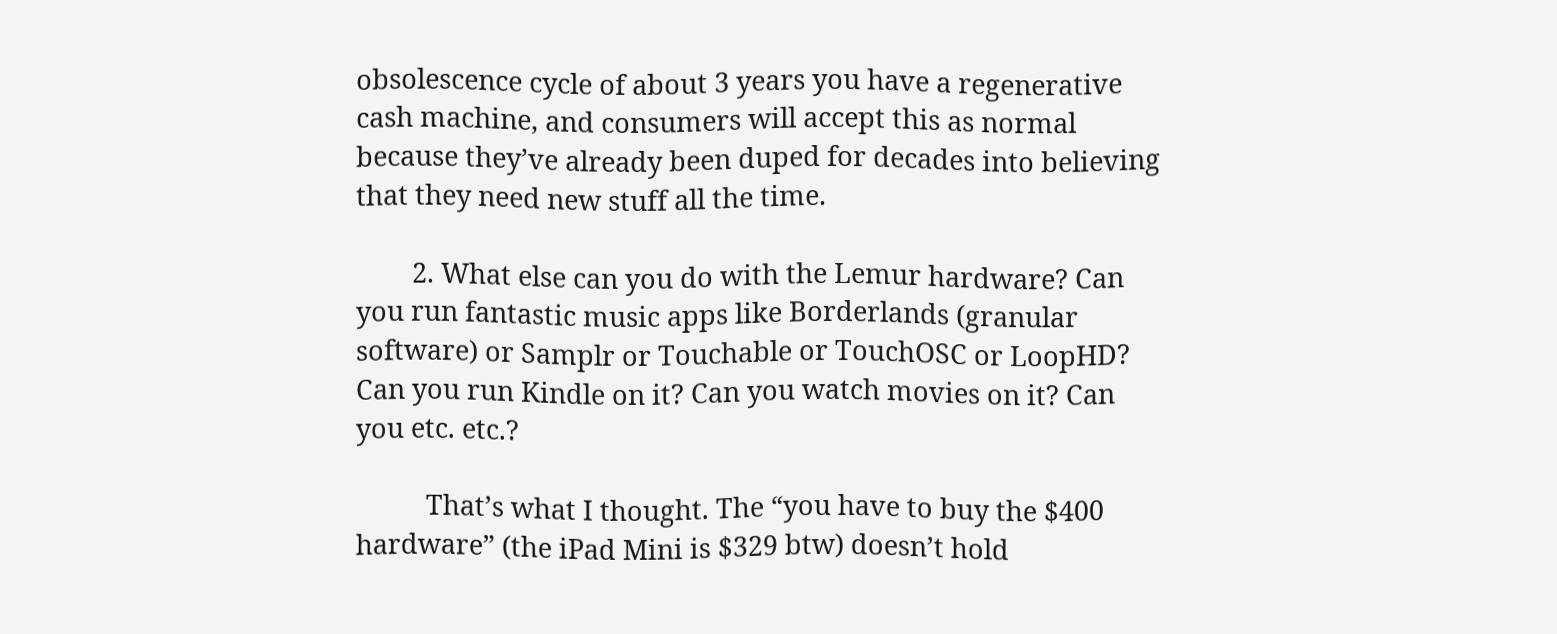obsolescence cycle of about 3 years you have a regenerative cash machine, and consumers will accept this as normal because they’ve already been duped for decades into believing that they need new stuff all the time.

        2. What else can you do with the Lemur hardware? Can you run fantastic music apps like Borderlands (granular software) or Samplr or Touchable or TouchOSC or LoopHD? Can you run Kindle on it? Can you watch movies on it? Can you etc. etc.?

          That’s what I thought. The “you have to buy the $400 hardware” (the iPad Mini is $329 btw) doesn’t hold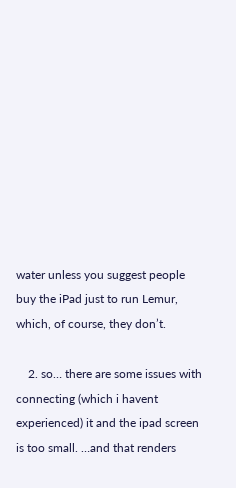water unless you suggest people buy the iPad just to run Lemur, which, of course, they don’t.

    2. so… there are some issues with connecting (which i havent experienced) it and the ipad screen is too small. …and that renders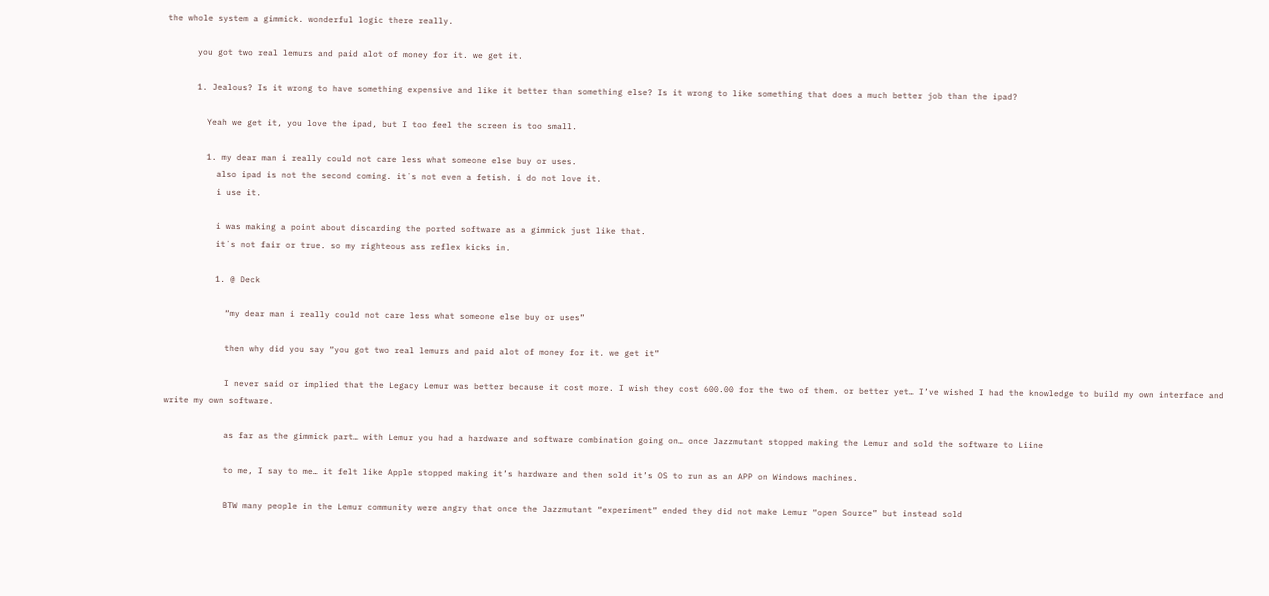the whole system a gimmick. wonderful logic there really.

      you got two real lemurs and paid alot of money for it. we get it.

      1. Jealous? Is it wrong to have something expensive and like it better than something else? Is it wrong to like something that does a much better job than the ipad?

        Yeah we get it, you love the ipad, but I too feel the screen is too small.

        1. my dear man i really could not care less what someone else buy or uses.
          also ipad is not the second coming. it´s not even a fetish. i do not love it.
          i use it.

          i was making a point about discarding the ported software as a gimmick just like that.
          it´s not fair or true. so my righteous ass reflex kicks in.

          1. @ Deck

            “my dear man i really could not care less what someone else buy or uses”

            then why did you say “you got two real lemurs and paid alot of money for it. we get it”

            I never said or implied that the Legacy Lemur was better because it cost more. I wish they cost 600.00 for the two of them. or better yet… I’ve wished I had the knowledge to build my own interface and write my own software.

            as far as the gimmick part… with Lemur you had a hardware and software combination going on… once Jazzmutant stopped making the Lemur and sold the software to Liine

            to me, I say to me… it felt like Apple stopped making it’s hardware and then sold it’s OS to run as an APP on Windows machines.

            BTW many people in the Lemur community were angry that once the Jazzmutant “experiment” ended they did not make Lemur “open Source” but instead sold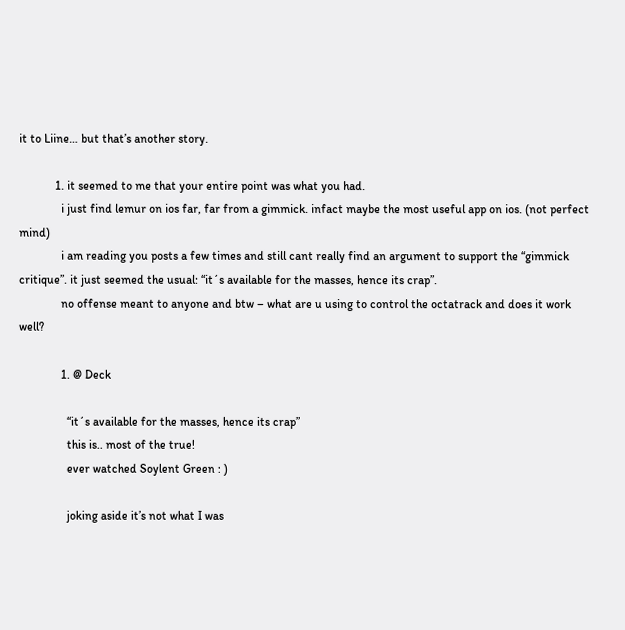it to Liine… but that’s another story.

            1. it seemed to me that your entire point was what you had.
              i just find lemur on ios far, far from a gimmick. infact maybe the most useful app on ios. (not perfect mind)
              i am reading you posts a few times and still cant really find an argument to support the “gimmick critique”. it just seemed the usual: “it´s available for the masses, hence its crap”.
              no offense meant to anyone and btw – what are u using to control the octatrack and does it work well?

              1. @ Deck

                “it´s available for the masses, hence its crap”
                this is.. most of the true!
                ever watched Soylent Green : )

                joking aside it’s not what I was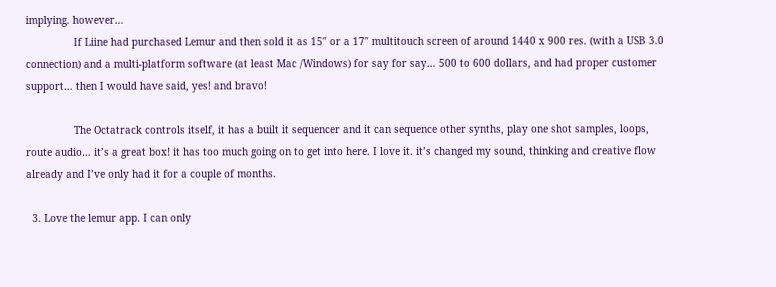implying. however…
                If Liine had purchased Lemur and then sold it as 15″ or a 17″ multitouch screen of around 1440 x 900 res. (with a USB 3.0 connection) and a multi-platform software (at least Mac /Windows) for say for say… 500 to 600 dollars, and had proper customer support… then I would have said, yes! and bravo!

                The Octatrack controls itself, it has a built it sequencer and it can sequence other synths, play one shot samples, loops, route audio… it’s a great box! it has too much going on to get into here. I love it. it’s changed my sound, thinking and creative flow already and I’ve only had it for a couple of months.

  3. Love the lemur app. I can only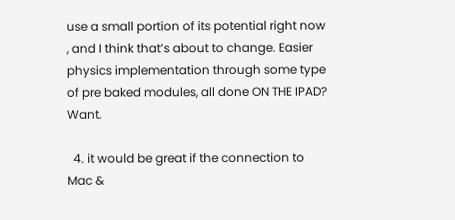use a small portion of its potential right now , and I think that’s about to change. Easier physics implementation through some type of pre baked modules, all done ON THE IPAD? Want.

  4. it would be great if the connection to Mac &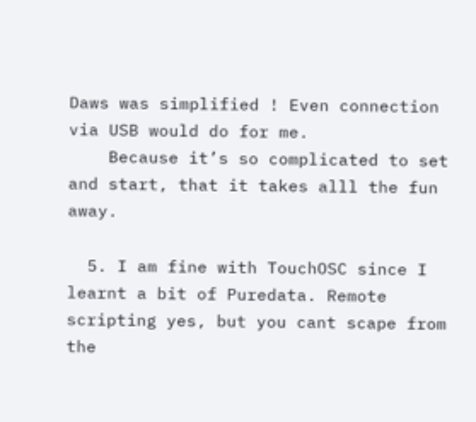Daws was simplified ! Even connection via USB would do for me.
    Because it’s so complicated to set and start, that it takes alll the fun away.

  5. I am fine with TouchOSC since I learnt a bit of Puredata. Remote scripting yes, but you cant scape from the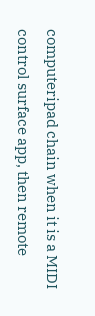computeripad chain when it is a MIDI control surface app, then remote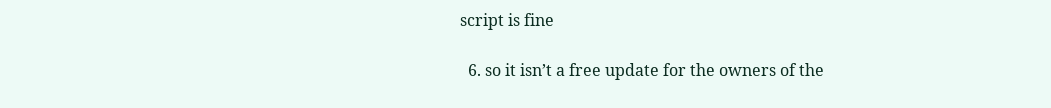script is fine

  6. so it isn’t a free update for the owners of the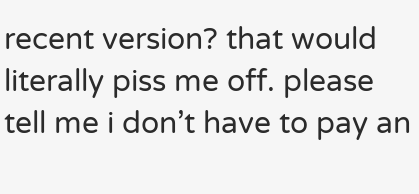recent version? that would literally piss me off. please tell me i don’t have to pay an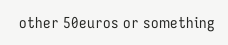other 50euros or something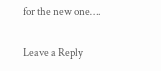for the new one….

Leave a Reply